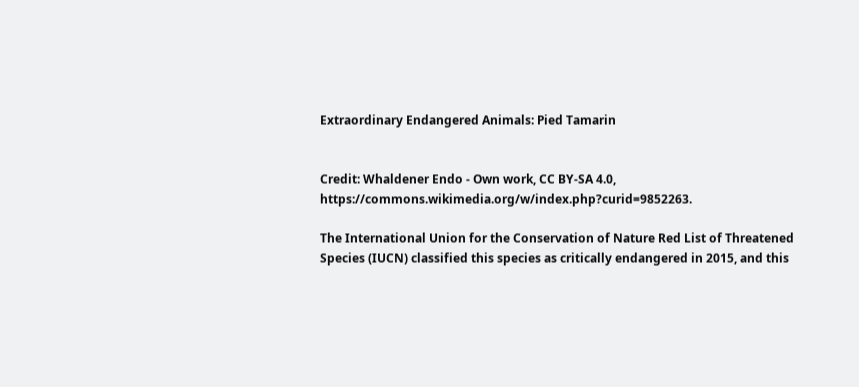Extraordinary Endangered Animals: Pied Tamarin


Credit: Whaldener Endo - Own work, CC BY-SA 4.0, https://commons.wikimedia.org/w/index.php?curid=9852263.

The International Union for the Conservation of Nature Red List of Threatened Species (IUCN) classified this species as critically endangered in 2015, and this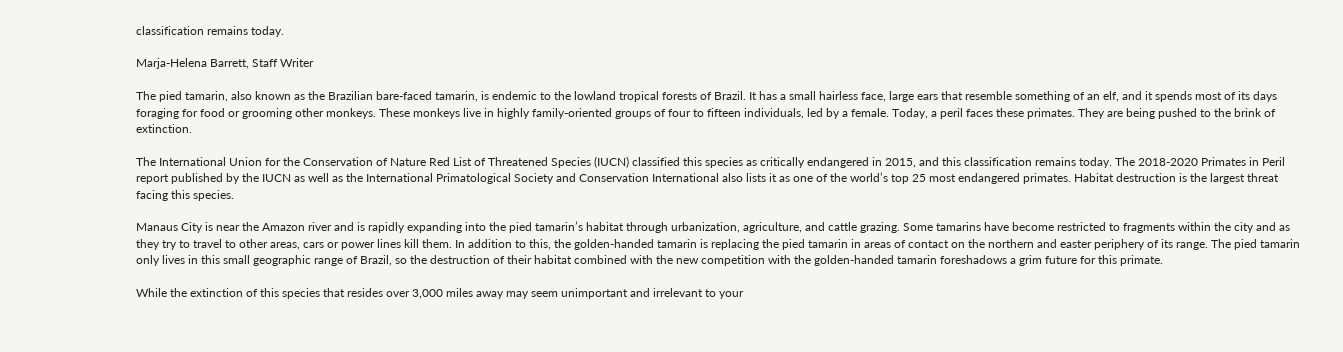classification remains today.

Marja-Helena Barrett, Staff Writer

The pied tamarin, also known as the Brazilian bare-faced tamarin, is endemic to the lowland tropical forests of Brazil. It has a small hairless face, large ears that resemble something of an elf, and it spends most of its days foraging for food or grooming other monkeys. These monkeys live in highly family-oriented groups of four to fifteen individuals, led by a female. Today, a peril faces these primates. They are being pushed to the brink of extinction.

The International Union for the Conservation of Nature Red List of Threatened Species (IUCN) classified this species as critically endangered in 2015, and this classification remains today. The 2018-2020 Primates in Peril report published by the IUCN as well as the International Primatological Society and Conservation International also lists it as one of the world’s top 25 most endangered primates. Habitat destruction is the largest threat facing this species.

Manaus City is near the Amazon river and is rapidly expanding into the pied tamarin’s habitat through urbanization, agriculture, and cattle grazing. Some tamarins have become restricted to fragments within the city and as they try to travel to other areas, cars or power lines kill them. In addition to this, the golden-handed tamarin is replacing the pied tamarin in areas of contact on the northern and easter periphery of its range. The pied tamarin only lives in this small geographic range of Brazil, so the destruction of their habitat combined with the new competition with the golden-handed tamarin foreshadows a grim future for this primate.

While the extinction of this species that resides over 3,000 miles away may seem unimportant and irrelevant to your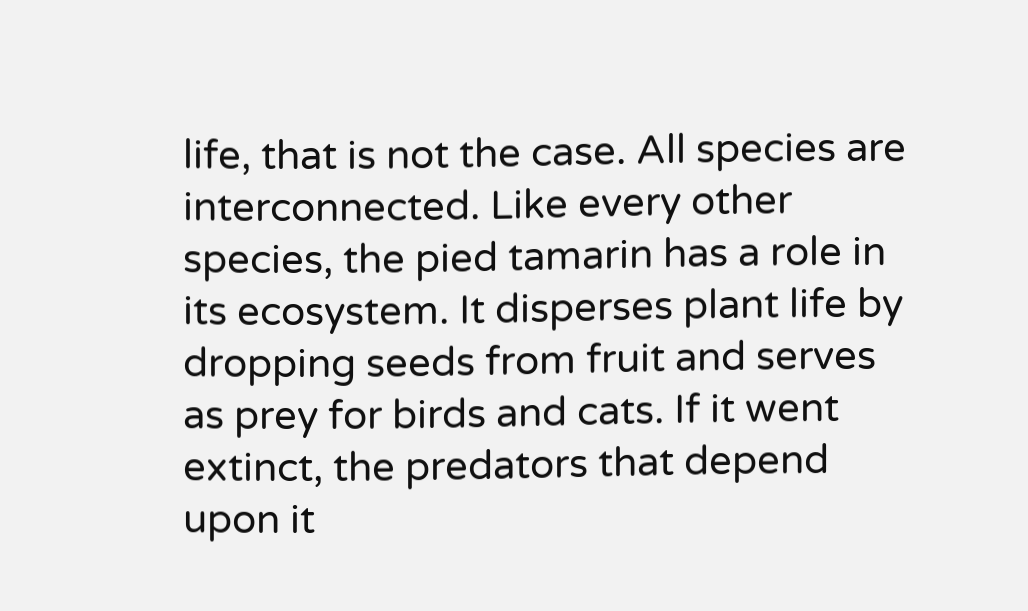life, that is not the case. All species are interconnected. Like every other species, the pied tamarin has a role in its ecosystem. It disperses plant life by dropping seeds from fruit and serves as prey for birds and cats. If it went extinct, the predators that depend upon it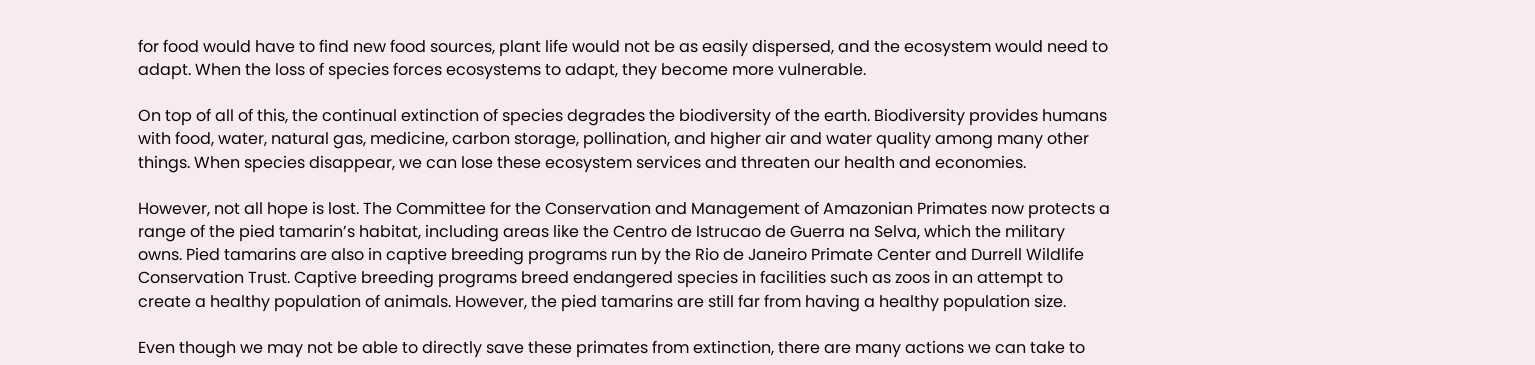for food would have to find new food sources, plant life would not be as easily dispersed, and the ecosystem would need to adapt. When the loss of species forces ecosystems to adapt, they become more vulnerable.

On top of all of this, the continual extinction of species degrades the biodiversity of the earth. Biodiversity provides humans with food, water, natural gas, medicine, carbon storage, pollination, and higher air and water quality among many other things. When species disappear, we can lose these ecosystem services and threaten our health and economies.

However, not all hope is lost. The Committee for the Conservation and Management of Amazonian Primates now protects a range of the pied tamarin’s habitat, including areas like the Centro de Istrucao de Guerra na Selva, which the military owns. Pied tamarins are also in captive breeding programs run by the Rio de Janeiro Primate Center and Durrell Wildlife Conservation Trust. Captive breeding programs breed endangered species in facilities such as zoos in an attempt to create a healthy population of animals. However, the pied tamarins are still far from having a healthy population size.

Even though we may not be able to directly save these primates from extinction, there are many actions we can take to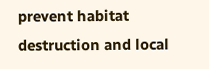prevent habitat destruction and local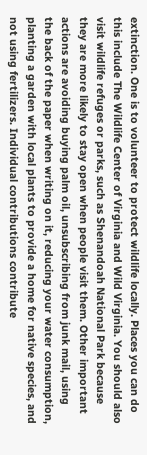extinction. One is to volunteer to protect wildlife locally. Places you can do this include The Wildlife Center of Virginia and Wild Virginia. You should also visit wildlife refuges or parks, such as Shenandoah National Park because they are more likely to stay open when people visit them. Other important actions are avoiding buying palm oil, unsubscribing from junk mail, using the back of the paper when writing on it, reducing your water consumption, planting a garden with local plants to provide a home for native species, and not using fertilizers. Individual contributions contribute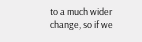to a much wider change, so if we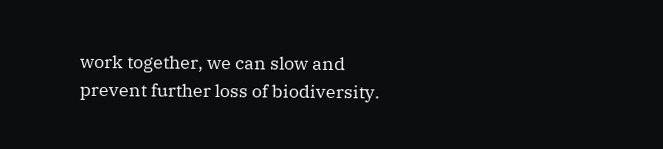work together, we can slow and prevent further loss of biodiversity.